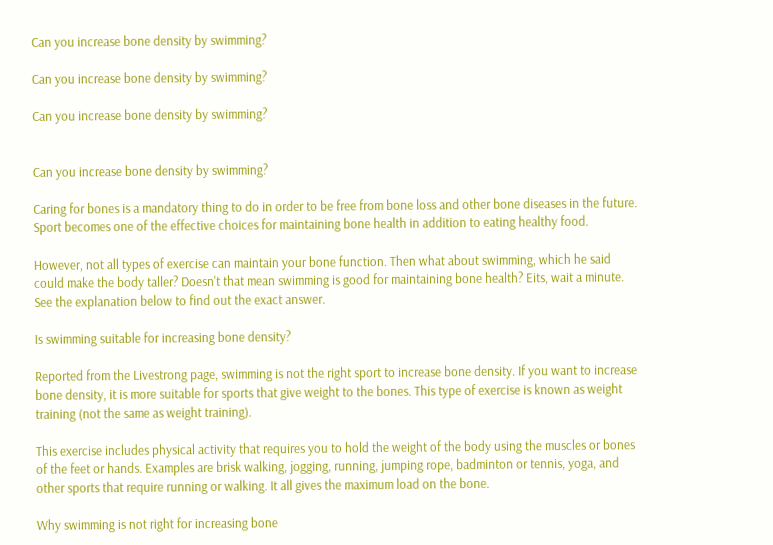Can you increase bone density by swimming?

Can you increase bone density by swimming?

Can you increase bone density by swimming?


Can you increase bone density by swimming?

Caring for bones is a mandatory thing to do in order to be free from bone loss and other bone diseases in the future. Sport becomes one of the effective choices for maintaining bone health in addition to eating healthy food.

However, not all types of exercise can maintain your bone function. Then what about swimming, which he said could make the body taller? Doesn't that mean swimming is good for maintaining bone health? Eits, wait a minute. See the explanation below to find out the exact answer.

Is swimming suitable for increasing bone density?

Reported from the Livestrong page, swimming is not the right sport to increase bone density. If you want to increase bone density, it is more suitable for sports that give weight to the bones. This type of exercise is known as weight training (not the same as weight training).

This exercise includes physical activity that requires you to hold the weight of the body using the muscles or bones of the feet or hands. Examples are brisk walking, jogging, running, jumping rope, badminton or tennis, yoga, and other sports that require running or walking. It all gives the maximum load on the bone.

Why swimming is not right for increasing bone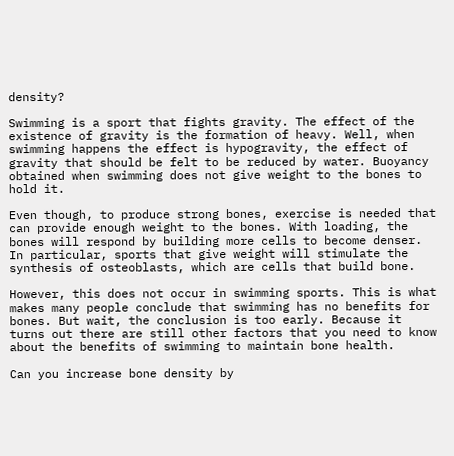density?

Swimming is a sport that fights gravity. The effect of the existence of gravity is the formation of heavy. Well, when swimming happens the effect is hypogravity, the effect of gravity that should be felt to be reduced by water. Buoyancy obtained when swimming does not give weight to the bones to hold it.

Even though, to produce strong bones, exercise is needed that can provide enough weight to the bones. With loading, the bones will respond by building more cells to become denser. In particular, sports that give weight will stimulate the synthesis of osteoblasts, which are cells that build bone.

However, this does not occur in swimming sports. This is what makes many people conclude that swimming has no benefits for bones. But wait, the conclusion is too early. Because it turns out there are still other factors that you need to know about the benefits of swimming to maintain bone health.

Can you increase bone density by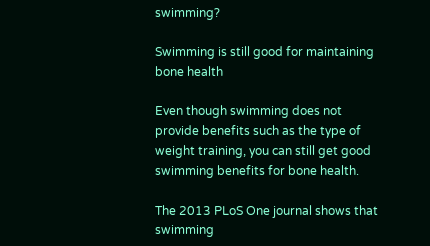swimming?

Swimming is still good for maintaining bone health

Even though swimming does not provide benefits such as the type of weight training, you can still get good swimming benefits for bone health.

The 2013 PLoS One journal shows that swimming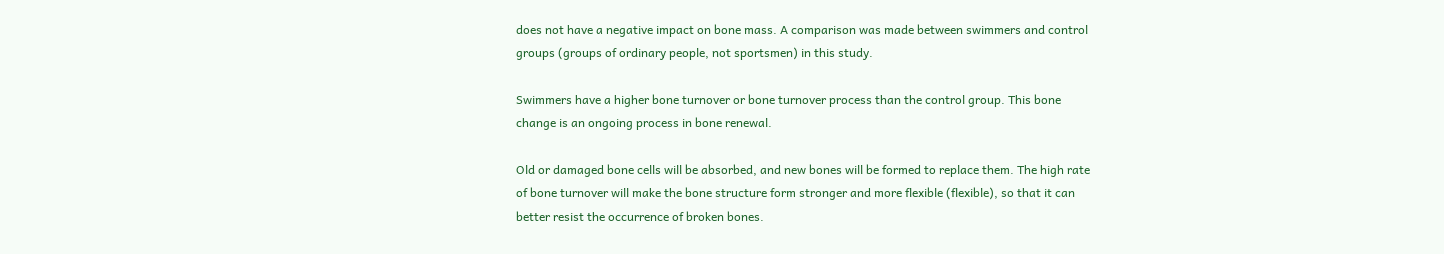does not have a negative impact on bone mass. A comparison was made between swimmers and control groups (groups of ordinary people, not sportsmen) in this study.

Swimmers have a higher bone turnover or bone turnover process than the control group. This bone change is an ongoing process in bone renewal.

Old or damaged bone cells will be absorbed, and new bones will be formed to replace them. The high rate of bone turnover will make the bone structure form stronger and more flexible (flexible), so that it can better resist the occurrence of broken bones.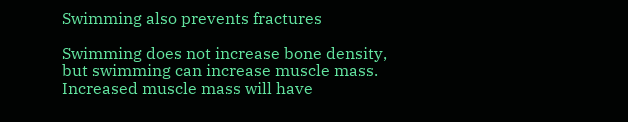Swimming also prevents fractures

Swimming does not increase bone density, but swimming can increase muscle mass. Increased muscle mass will have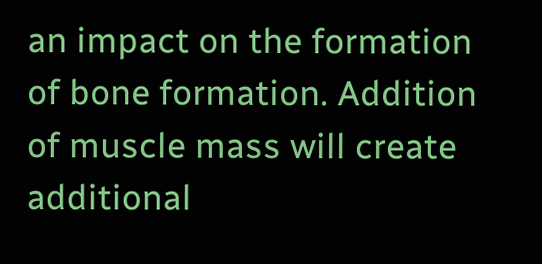an impact on the formation of bone formation. Addition of muscle mass will create additional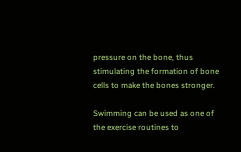pressure on the bone, thus stimulating the formation of bone cells to make the bones stronger.

Swimming can be used as one of the exercise routines to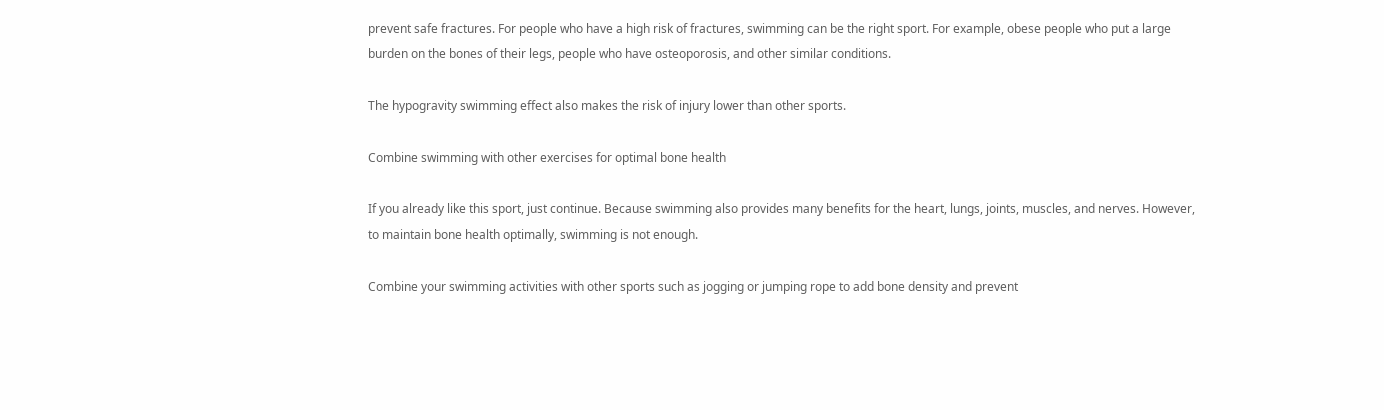prevent safe fractures. For people who have a high risk of fractures, swimming can be the right sport. For example, obese people who put a large burden on the bones of their legs, people who have osteoporosis, and other similar conditions.

The hypogravity swimming effect also makes the risk of injury lower than other sports.

Combine swimming with other exercises for optimal bone health

If you already like this sport, just continue. Because swimming also provides many benefits for the heart, lungs, joints, muscles, and nerves. However, to maintain bone health optimally, swimming is not enough.

Combine your swimming activities with other sports such as jogging or jumping rope to add bone density and prevent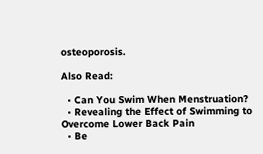osteoporosis.

Also Read:

  • Can You Swim When Menstruation?
  • Revealing the Effect of Swimming to Overcome Lower Back Pain
  • Be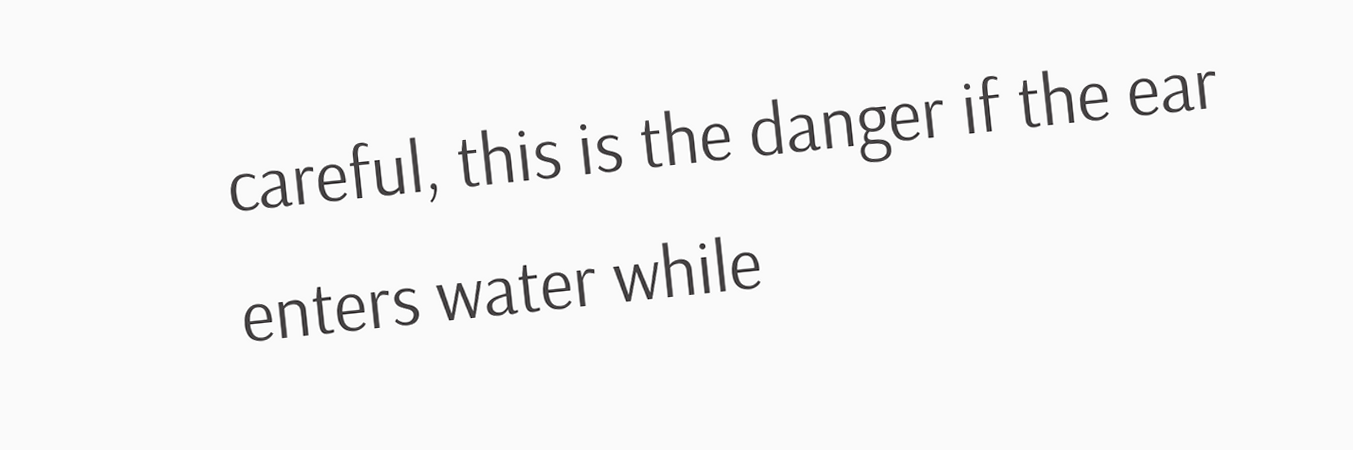careful, this is the danger if the ear enters water while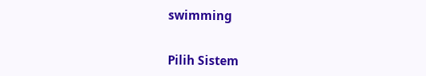swimming


Pilih Sistem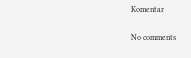Komentar

No comments